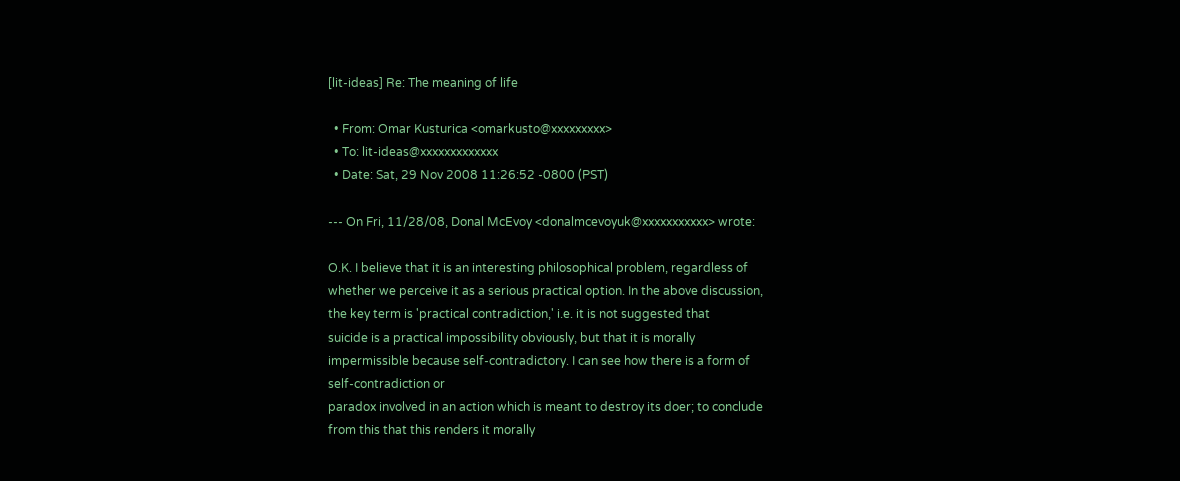[lit-ideas] Re: The meaning of life

  • From: Omar Kusturica <omarkusto@xxxxxxxxx>
  • To: lit-ideas@xxxxxxxxxxxxx
  • Date: Sat, 29 Nov 2008 11:26:52 -0800 (PST)

--- On Fri, 11/28/08, Donal McEvoy <donalmcevoyuk@xxxxxxxxxxx> wrote:

O.K. I believe that it is an interesting philosophical problem, regardless of
whether we perceive it as a serious practical option. In the above discussion,
the key term is 'practical contradiction,' i.e. it is not suggested that
suicide is a practical impossibility obviously, but that it is morally
impermissible because self-contradictory. I can see how there is a form of
self-contradiction or
paradox involved in an action which is meant to destroy its doer; to conclude
from this that this renders it morally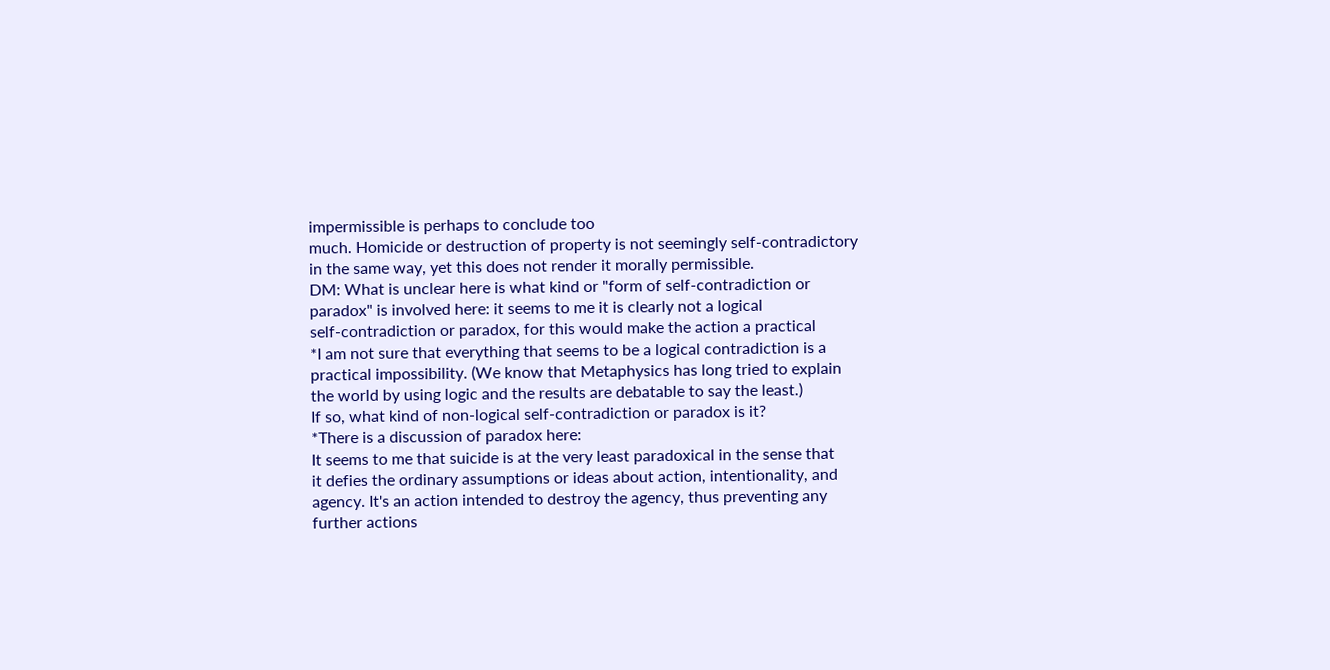impermissible is perhaps to conclude too
much. Homicide or destruction of property is not seemingly self-contradictory
in the same way, yet this does not render it morally permissible.
DM: What is unclear here is what kind or "form of self-contradiction or
paradox" is involved here: it seems to me it is clearly not a logical
self-contradiction or paradox, for this would make the action a practical
*I am not sure that everything that seems to be a logical contradiction is a
practical impossibility. (We know that Metaphysics has long tried to explain
the world by using logic and the results are debatable to say the least.)
If so, what kind of non-logical self-contradiction or paradox is it?
*There is a discussion of paradox here:
It seems to me that suicide is at the very least paradoxical in the sense that
it defies the ordinary assumptions or ideas about action, intentionality, and
agency. It's an action intended to destroy the agency, thus preventing any
further actions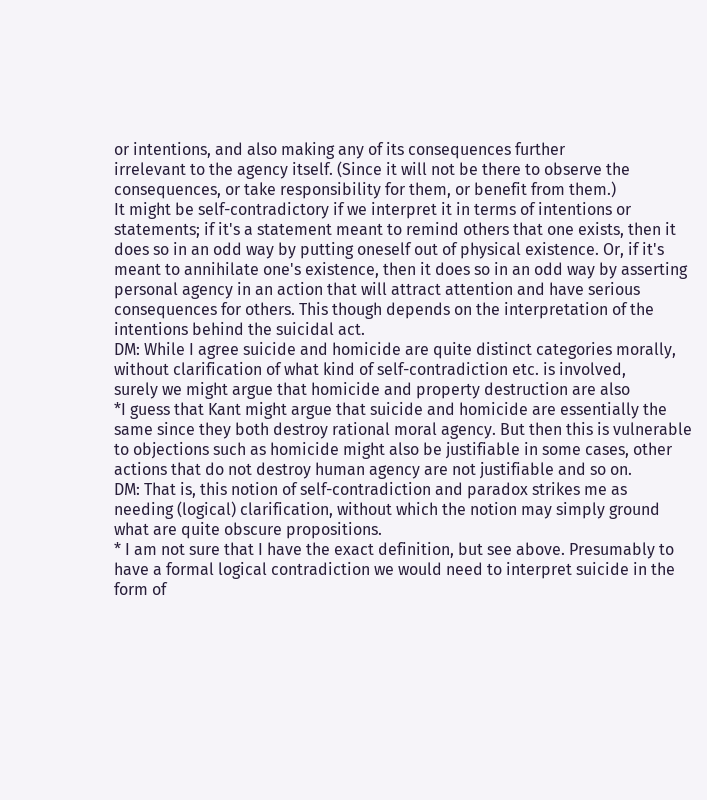or intentions, and also making any of its consequences further
irrelevant to the agency itself. (Since it will not be there to observe the
consequences, or take responsibility for them, or benefit from them.)
It might be self-contradictory if we interpret it in terms of intentions or
statements; if it's a statement meant to remind others that one exists, then it
does so in an odd way by putting oneself out of physical existence. Or, if it's
meant to annihilate one's existence, then it does so in an odd way by asserting
personal agency in an action that will attract attention and have serious
consequences for others. This though depends on the interpretation of the
intentions behind the suicidal act.
DM: While I agree suicide and homicide are quite distinct categories morally,
without clarification of what kind of self-contradiction etc. is involved,
surely we might argue that homicide and property destruction are also
*I guess that Kant might argue that suicide and homicide are essentially the
same since they both destroy rational moral agency. But then this is vulnerable
to objections such as homicide might also be justifiable in some cases, other
actions that do not destroy human agency are not justifiable and so on.
DM: That is, this notion of self-contradiction and paradox strikes me as
needing (logical) clarification, without which the notion may simply ground
what are quite obscure propositions.
* I am not sure that I have the exact definition, but see above. Presumably to
have a formal logical contradiction we would need to interpret suicide in the
form of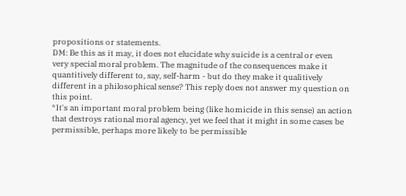propositions or statements.
DM: Be this as it may, it does not elucidate why suicide is a central or even
very special moral problem. The magnitude of the consequences make it
quantitively different to, say, self-harm - but do they make it qualitively
different in a philosophical sense? This reply does not answer my question on
this point.
*It's an important moral problem being (like homicide in this sense) an action
that destroys rational moral agency, yet we feel that it might in some cases be
permissible, perhaps more likely to be permissible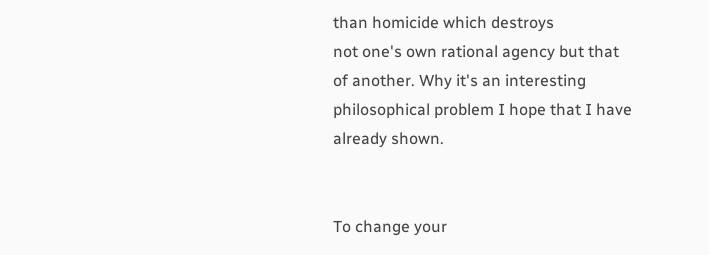than homicide which destroys
not one's own rational agency but that of another. Why it's an interesting
philosophical problem I hope that I have already shown.


To change your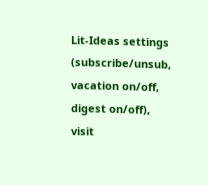Lit-Ideas settings (subscribe/unsub, vacation on/off,
digest on/off), visit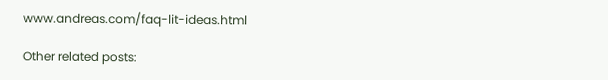www.andreas.com/faq-lit-ideas.html

Other related posts: